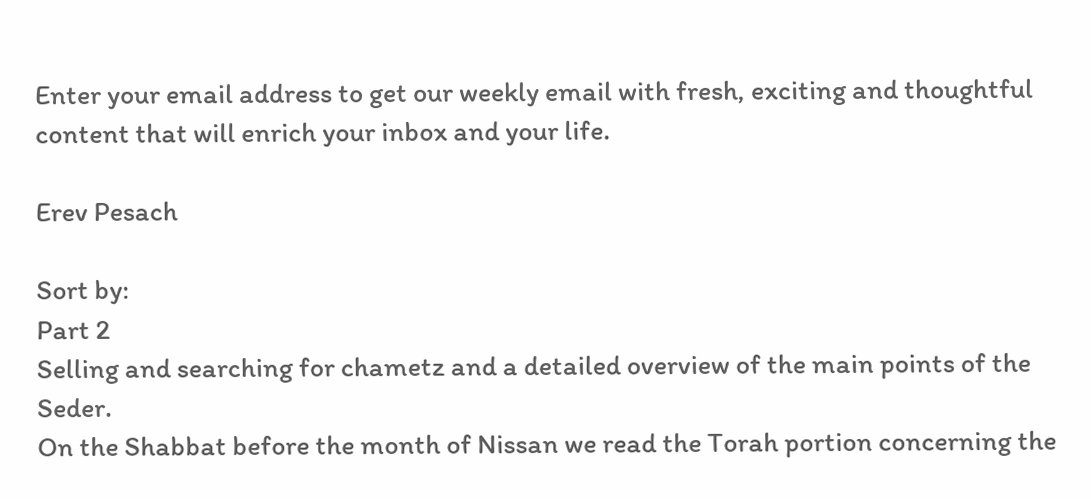Enter your email address to get our weekly email with fresh, exciting and thoughtful content that will enrich your inbox and your life.

Erev Pesach

Sort by:
Part 2
Selling and searching for chametz and a detailed overview of the main points of the Seder.
On the Shabbat before the month of Nissan we read the Torah portion concerning the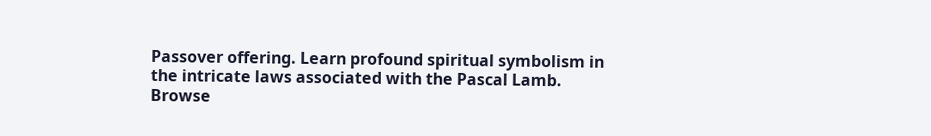Passover offering. Learn profound spiritual symbolism in the intricate laws associated with the Pascal Lamb.
Browse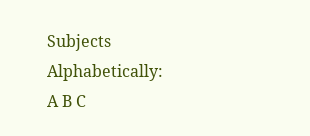Subjects Alphabetically:
A B C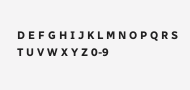D E F G H I J K L M N O P Q R S T U V W X Y Z 0-9